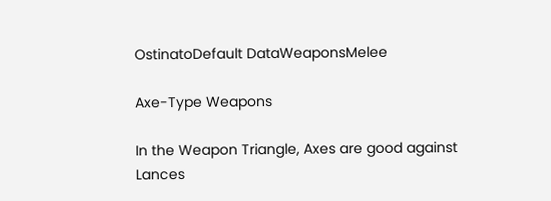OstinatoDefault DataWeaponsMelee

Axe-Type Weapons

In the Weapon Triangle, Axes are good against Lances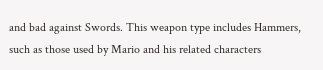and bad against Swords. This weapon type includes Hammers, such as those used by Mario and his related characters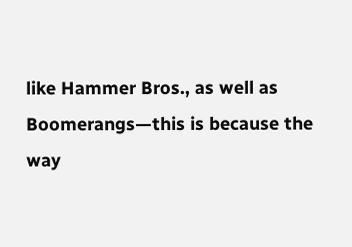like Hammer Bros., as well as Boomerangs—this is because the way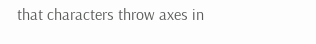that characters throw axes in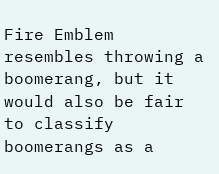Fire Emblem resembles throwing a boomerang, but it would also be fair to classify boomerangs as a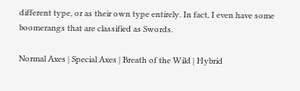different type, or as their own type entirely. In fact, I even have some boomerangs that are classified as Swords.

Normal Axes | Special Axes | Breath of the Wild | Hybrid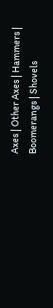Axes | Other Axes | Hammers | Boomerangs | Shovels